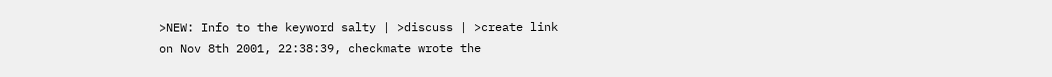>NEW: Info to the keyword salty | >discuss | >create link
on Nov 8th 2001, 22:38:39, checkmate wrote the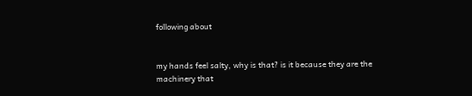following about


my hands feel salty, why is that? is it because they are the machinery that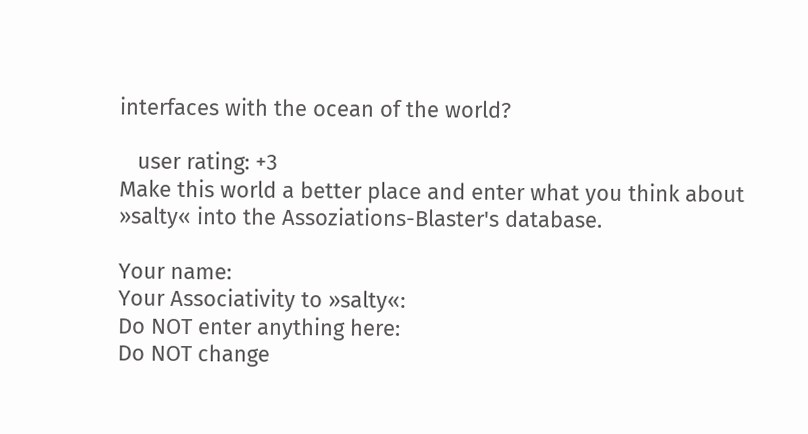interfaces with the ocean of the world?

   user rating: +3
Make this world a better place and enter what you think about »salty« into the Assoziations-Blaster's database.

Your name:
Your Associativity to »salty«:
Do NOT enter anything here:
Do NOT change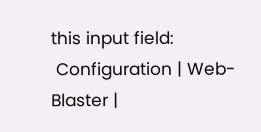this input field:
 Configuration | Web-Blaster |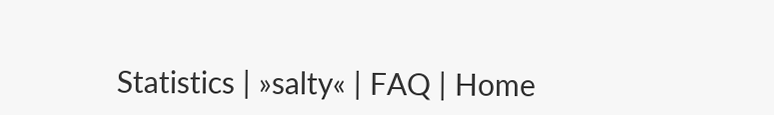Statistics | »salty« | FAQ | Home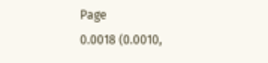Page
0.0018 (0.0010,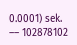0.0001) sek. –– 102878102